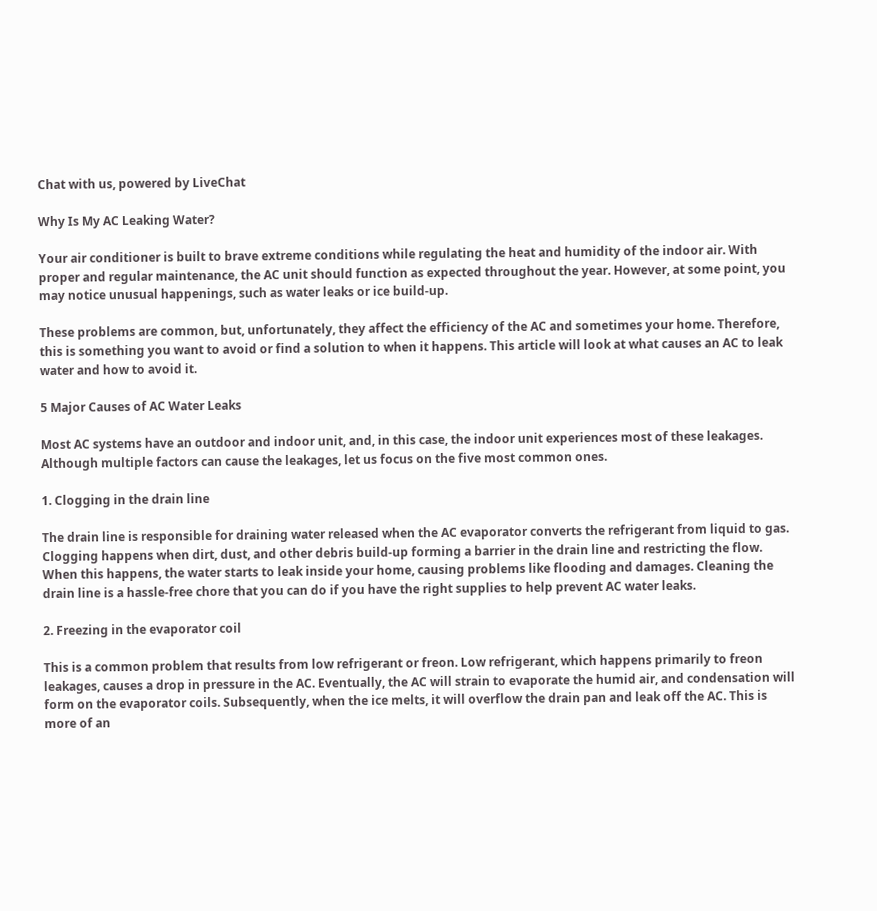Chat with us, powered by LiveChat

Why Is My AC Leaking Water?

Your air conditioner is built to brave extreme conditions while regulating the heat and humidity of the indoor air. With proper and regular maintenance, the AC unit should function as expected throughout the year. However, at some point, you may notice unusual happenings, such as water leaks or ice build-up.

These problems are common, but, unfortunately, they affect the efficiency of the AC and sometimes your home. Therefore, this is something you want to avoid or find a solution to when it happens. This article will look at what causes an AC to leak water and how to avoid it.

5 Major Causes of AC Water Leaks

Most AC systems have an outdoor and indoor unit, and, in this case, the indoor unit experiences most of these leakages. Although multiple factors can cause the leakages, let us focus on the five most common ones.

1. Clogging in the drain line

The drain line is responsible for draining water released when the AC evaporator converts the refrigerant from liquid to gas. Clogging happens when dirt, dust, and other debris build-up forming a barrier in the drain line and restricting the flow. When this happens, the water starts to leak inside your home, causing problems like flooding and damages. Cleaning the drain line is a hassle-free chore that you can do if you have the right supplies to help prevent AC water leaks.

2. Freezing in the evaporator coil

This is a common problem that results from low refrigerant or freon. Low refrigerant, which happens primarily to freon leakages, causes a drop in pressure in the AC. Eventually, the AC will strain to evaporate the humid air, and condensation will form on the evaporator coils. Subsequently, when the ice melts, it will overflow the drain pan and leak off the AC. This is more of an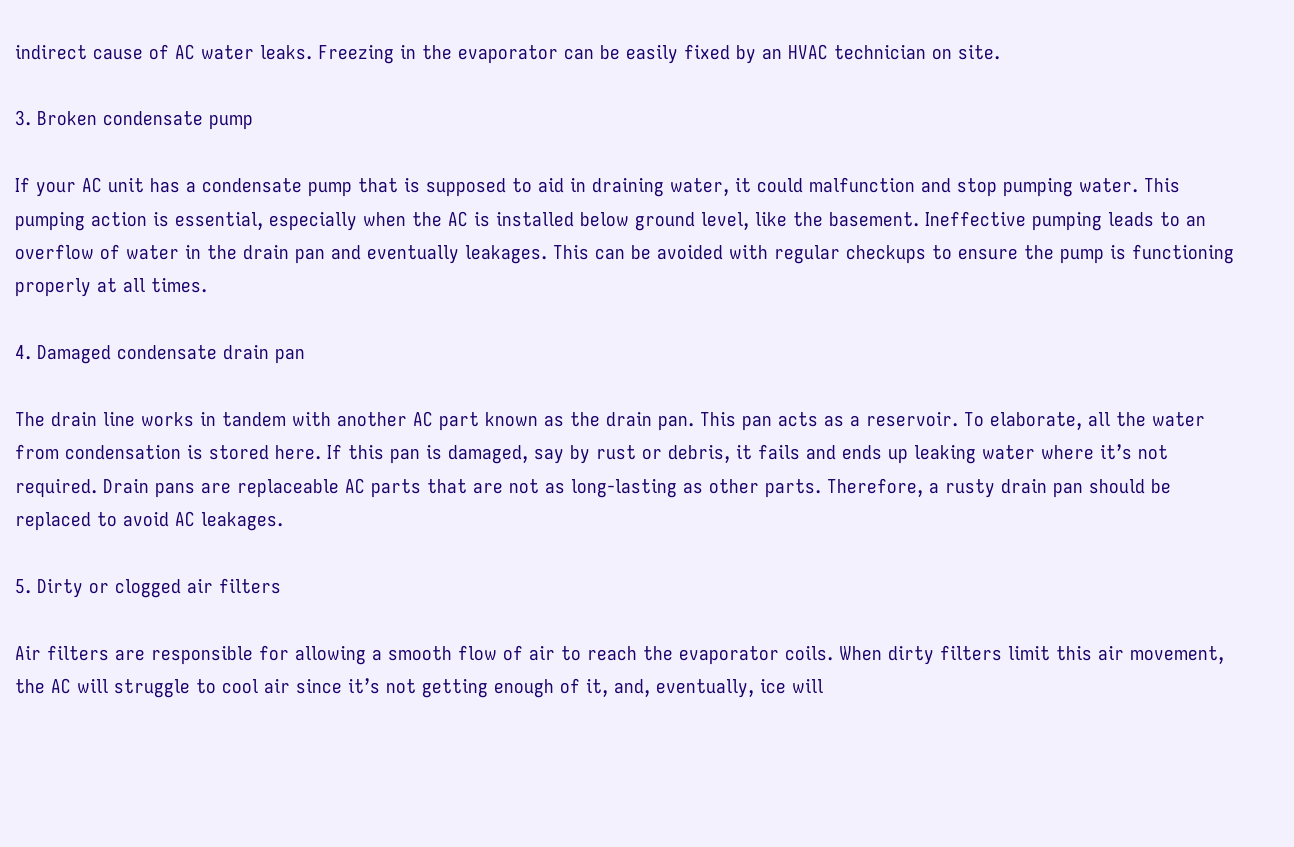indirect cause of AC water leaks. Freezing in the evaporator can be easily fixed by an HVAC technician on site.

3. Broken condensate pump

If your AC unit has a condensate pump that is supposed to aid in draining water, it could malfunction and stop pumping water. This pumping action is essential, especially when the AC is installed below ground level, like the basement. Ineffective pumping leads to an overflow of water in the drain pan and eventually leakages. This can be avoided with regular checkups to ensure the pump is functioning properly at all times.

4. Damaged condensate drain pan

The drain line works in tandem with another AC part known as the drain pan. This pan acts as a reservoir. To elaborate, all the water from condensation is stored here. If this pan is damaged, say by rust or debris, it fails and ends up leaking water where it’s not required. Drain pans are replaceable AC parts that are not as long-lasting as other parts. Therefore, a rusty drain pan should be replaced to avoid AC leakages.

5. Dirty or clogged air filters

Air filters are responsible for allowing a smooth flow of air to reach the evaporator coils. When dirty filters limit this air movement, the AC will struggle to cool air since it’s not getting enough of it, and, eventually, ice will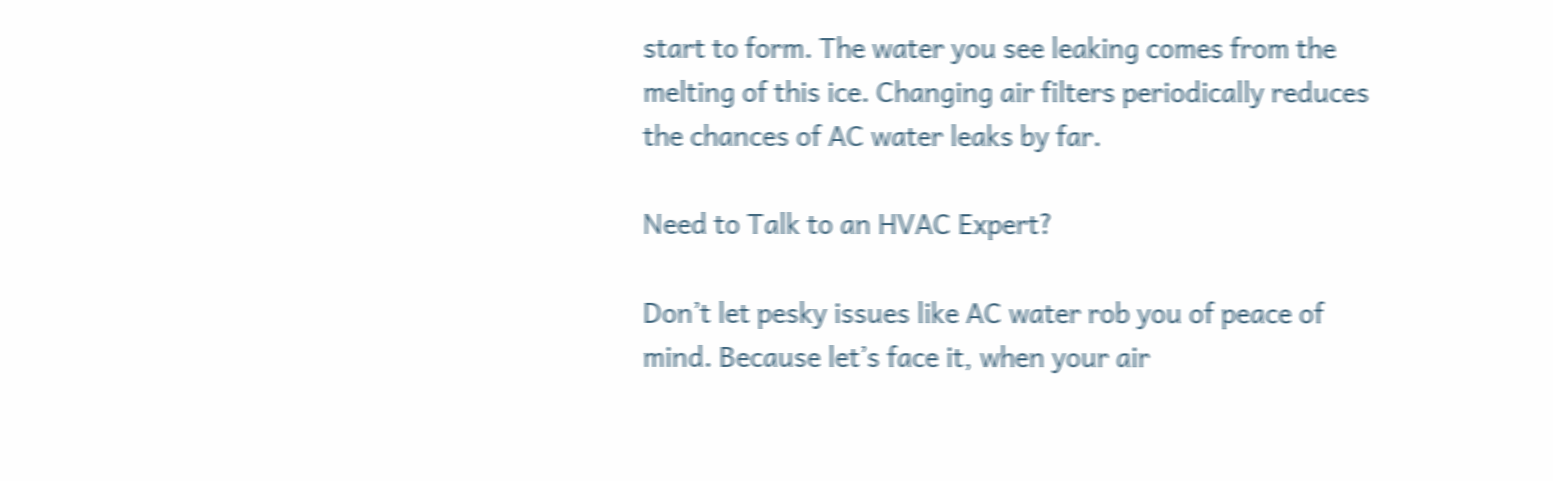start to form. The water you see leaking comes from the melting of this ice. Changing air filters periodically reduces the chances of AC water leaks by far.

Need to Talk to an HVAC Expert?

Don’t let pesky issues like AC water rob you of peace of mind. Because let’s face it, when your air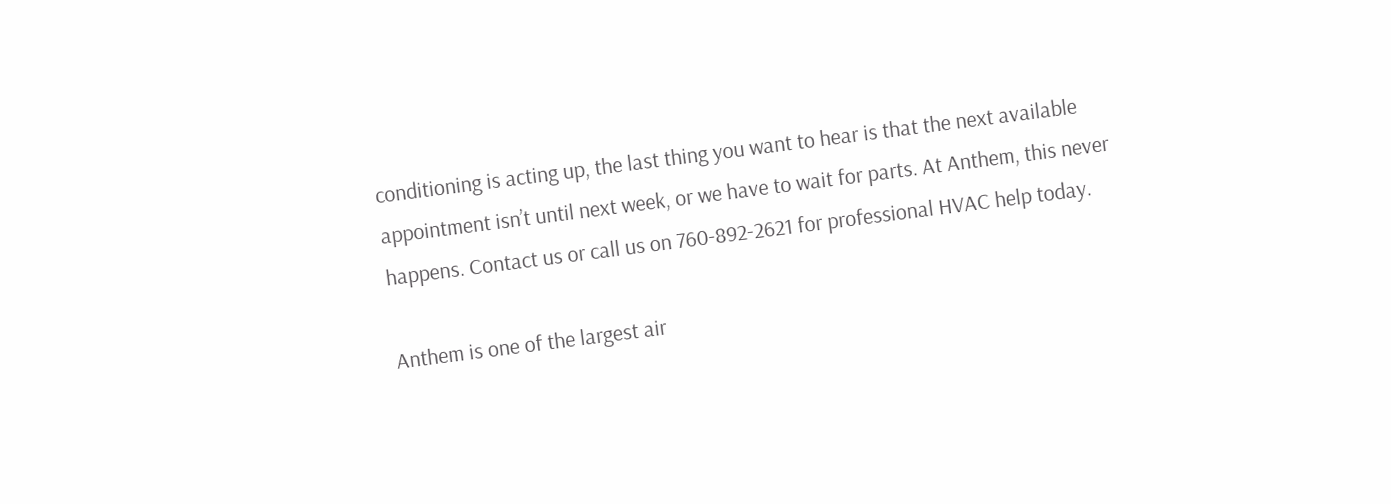conditioning is acting up, the last thing you want to hear is that the next available appointment isn’t until next week, or we have to wait for parts. At Anthem, this never happens. Contact us or call us on 760-892-2621 for professional HVAC help today.

Anthem is one of the largest air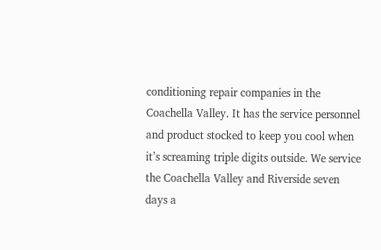conditioning repair companies in the Coachella Valley. It has the service personnel and product stocked to keep you cool when it’s screaming triple digits outside. We service the Coachella Valley and Riverside seven days a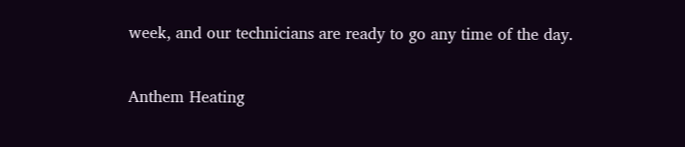week, and our technicians are ready to go any time of the day.

Anthem Heating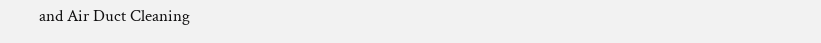and Air Duct Cleaning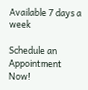Available 7 days a week

Schedule an Appointment Now!